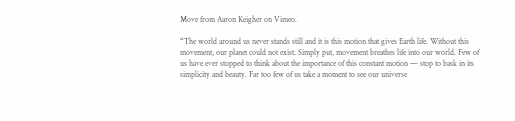Move from Aaron Keigher on Vimeo.

“The world around us never stands still and it is this motion that gives Earth life. Without this movement, our planet could not exist. Simply put, movement breathes life into our world. Few of us have ever stopped to think about the importance of this constant motion — stop to bask in its simplicity and beauty. Far too few of us take a moment to see our universe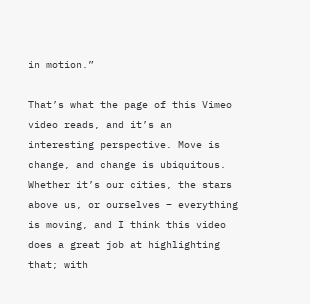in motion.”

That’s what the page of this Vimeo video reads, and it’s an interesting perspective. Move is change, and change is ubiquitous. Whether it’s our cities, the stars above us, or ourselves – everything is moving, and I think this video does a great job at highlighting that; with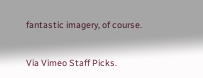fantastic imagery, of course.


Via Vimeo Staff Picks.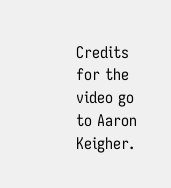Credits for the video go to Aaron Keigher.